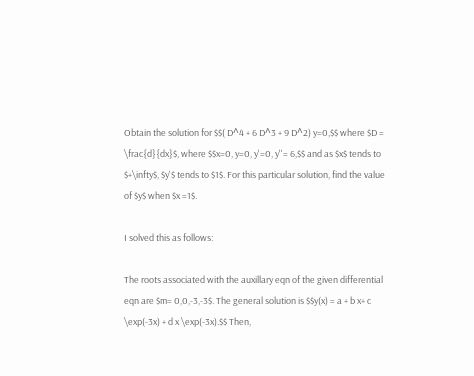Obtain the solution for $$( D^4 + 6 D^3 + 9 D^2) y=0,$$ where $D = \frac{d}{dx}$, where $$x=0, y=0, y'=0, y''= 6,$$ and as $x$ tends to $+\infty$, $y'$ tends to $1$. For this particular solution, find the value of $y$ when $x =1$.

I solved this as follows:

The roots associated with the auxillary eqn of the given differential eqn are $m= 0,0,-3,-3$. The general solution is $$y(x) = a + b x+ c \exp(-3x) + d x \exp(-3x).$$ Then,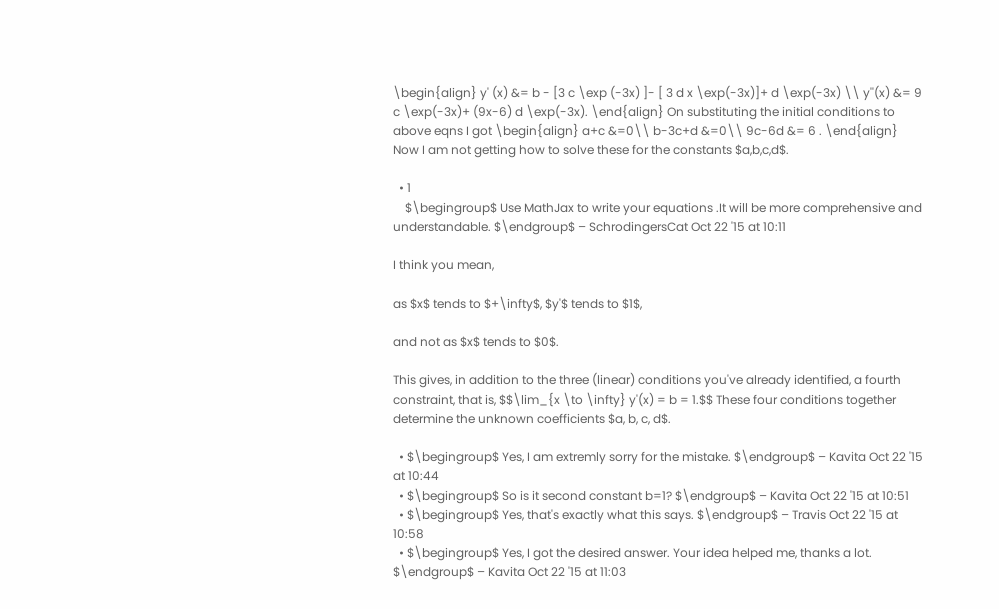\begin{align} y' (x) &= b - [3 c \exp (-3x) ]- [ 3 d x \exp(-3x)]+ d \exp(-3x) \\ y''(x) &= 9 c \exp(-3x)+ (9x-6) d \exp(-3x). \end{align} On substituting the initial conditions to above eqns I got \begin{align} a+c &=0\\ b-3c+d &=0\\ 9c-6d &= 6 . \end{align} Now I am not getting how to solve these for the constants $a,b,c,d$.

  • 1
    $\begingroup$ Use MathJax to write your equations .It will be more comprehensive and understandable. $\endgroup$ – SchrodingersCat Oct 22 '15 at 10:11

I think you mean,

as $x$ tends to $+\infty$, $y'$ tends to $1$,

and not as $x$ tends to $0$.

This gives, in addition to the three (linear) conditions you've already identified, a fourth constraint, that is, $$\lim_{x \to \infty} y'(x) = b = 1.$$ These four conditions together determine the unknown coefficients $a, b, c, d$.

  • $\begingroup$ Yes, I am extremly sorry for the mistake. $\endgroup$ – Kavita Oct 22 '15 at 10:44
  • $\begingroup$ So is it second constant b=1? $\endgroup$ – Kavita Oct 22 '15 at 10:51
  • $\begingroup$ Yes, that's exactly what this says. $\endgroup$ – Travis Oct 22 '15 at 10:58
  • $\begingroup$ Yes, I got the desired answer. Your idea helped me, thanks a lot. $\endgroup$ – Kavita Oct 22 '15 at 11:03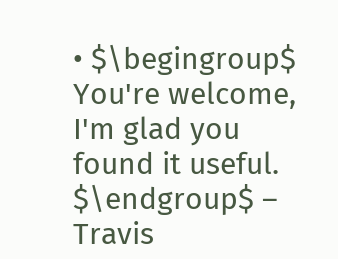• $\begingroup$ You're welcome, I'm glad you found it useful. $\endgroup$ – Travis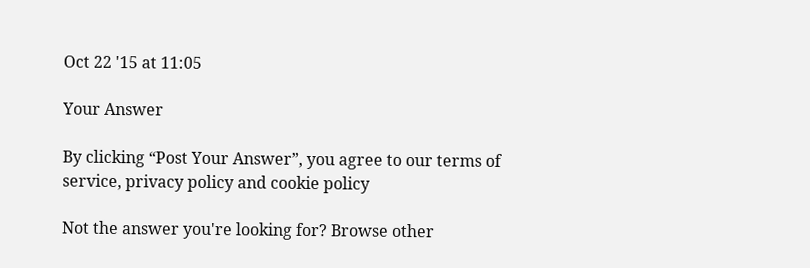Oct 22 '15 at 11:05

Your Answer

By clicking “Post Your Answer”, you agree to our terms of service, privacy policy and cookie policy

Not the answer you're looking for? Browse other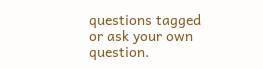questions tagged or ask your own question.